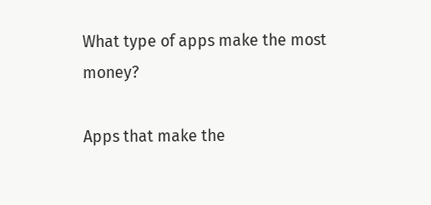What type of apps make the most money?

Apps that make the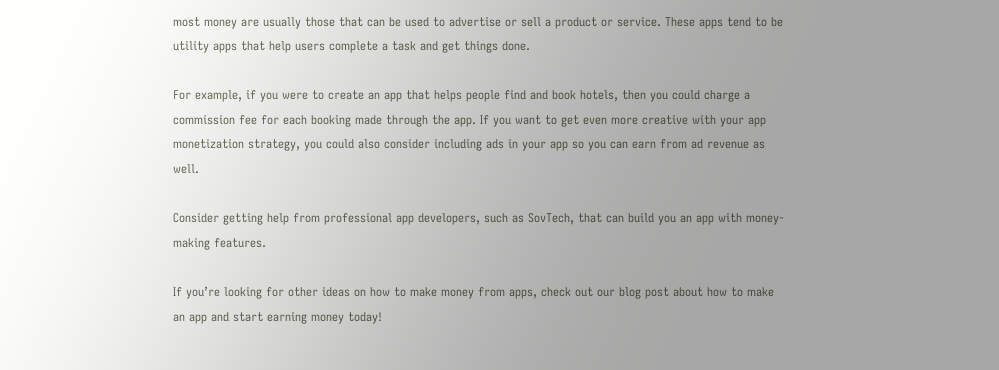most money are usually those that can be used to advertise or sell a product or service. These apps tend to be utility apps that help users complete a task and get things done.

For example, if you were to create an app that helps people find and book hotels, then you could charge a commission fee for each booking made through the app. If you want to get even more creative with your app monetization strategy, you could also consider including ads in your app so you can earn from ad revenue as well.

Consider getting help from professional app developers, such as SovTech, that can build you an app with money-making features.

If you’re looking for other ideas on how to make money from apps, check out our blog post about how to make an app and start earning money today!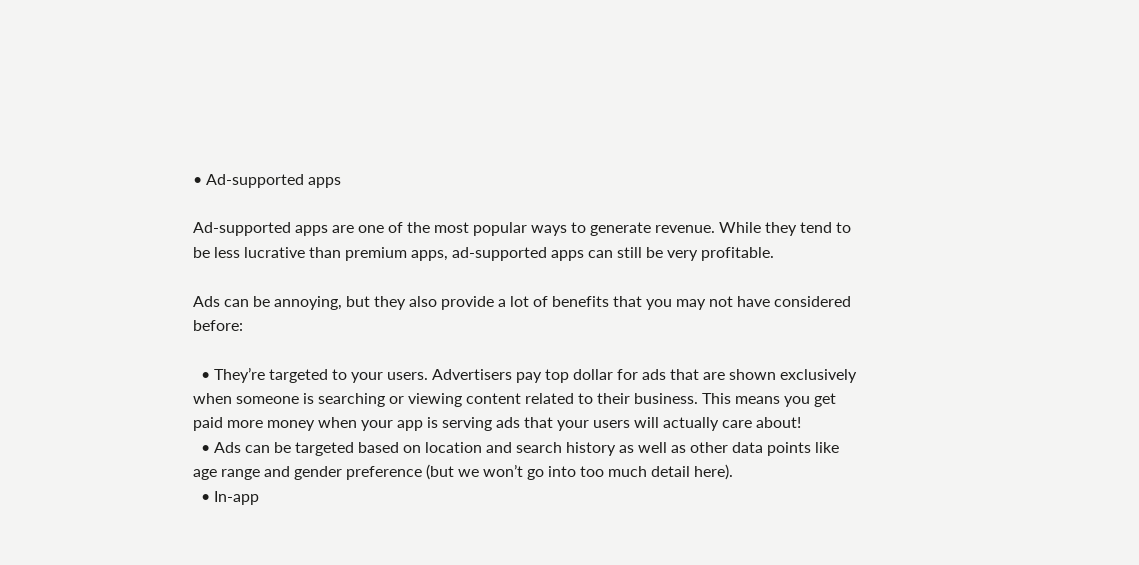• Ad-supported apps

Ad-supported apps are one of the most popular ways to generate revenue. While they tend to be less lucrative than premium apps, ad-supported apps can still be very profitable.

Ads can be annoying, but they also provide a lot of benefits that you may not have considered before:

  • They’re targeted to your users. Advertisers pay top dollar for ads that are shown exclusively when someone is searching or viewing content related to their business. This means you get paid more money when your app is serving ads that your users will actually care about!
  • Ads can be targeted based on location and search history as well as other data points like age range and gender preference (but we won’t go into too much detail here).
  • In-app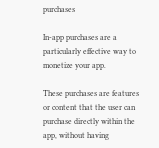purchases

In-app purchases are a particularly effective way to monetize your app.

These purchases are features or content that the user can purchase directly within the app, without having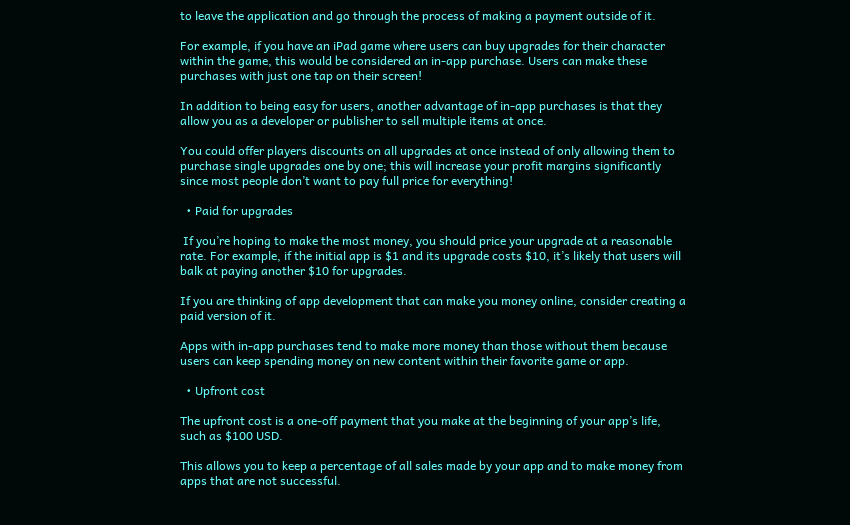to leave the application and go through the process of making a payment outside of it.

For example, if you have an iPad game where users can buy upgrades for their character within the game, this would be considered an in-app purchase. Users can make these purchases with just one tap on their screen!

In addition to being easy for users, another advantage of in-app purchases is that they allow you as a developer or publisher to sell multiple items at once.

You could offer players discounts on all upgrades at once instead of only allowing them to purchase single upgrades one by one; this will increase your profit margins significantly since most people don’t want to pay full price for everything!

  • Paid for upgrades

 If you’re hoping to make the most money, you should price your upgrade at a reasonable rate. For example, if the initial app is $1 and its upgrade costs $10, it’s likely that users will balk at paying another $10 for upgrades.

If you are thinking of app development that can make you money online, consider creating a paid version of it.

Apps with in-app purchases tend to make more money than those without them because users can keep spending money on new content within their favorite game or app.

  • Upfront cost

The upfront cost is a one-off payment that you make at the beginning of your app’s life, such as $100 USD.

This allows you to keep a percentage of all sales made by your app and to make money from apps that are not successful.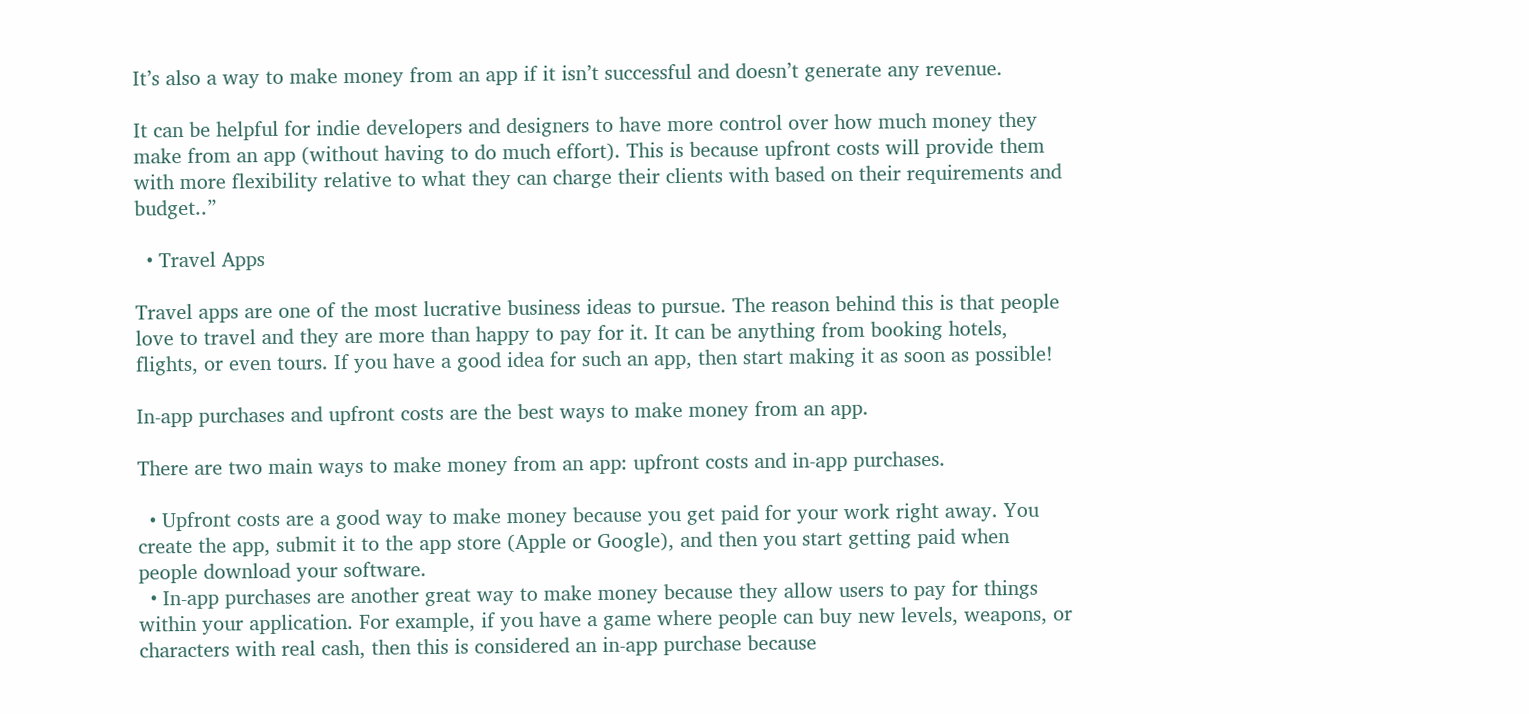It’s also a way to make money from an app if it isn’t successful and doesn’t generate any revenue.

It can be helpful for indie developers and designers to have more control over how much money they make from an app (without having to do much effort). This is because upfront costs will provide them with more flexibility relative to what they can charge their clients with based on their requirements and budget..”

  • Travel Apps

Travel apps are one of the most lucrative business ideas to pursue. The reason behind this is that people love to travel and they are more than happy to pay for it. It can be anything from booking hotels, flights, or even tours. If you have a good idea for such an app, then start making it as soon as possible!

In-app purchases and upfront costs are the best ways to make money from an app.

There are two main ways to make money from an app: upfront costs and in-app purchases.

  • Upfront costs are a good way to make money because you get paid for your work right away. You create the app, submit it to the app store (Apple or Google), and then you start getting paid when people download your software.
  • In-app purchases are another great way to make money because they allow users to pay for things within your application. For example, if you have a game where people can buy new levels, weapons, or characters with real cash, then this is considered an in-app purchase because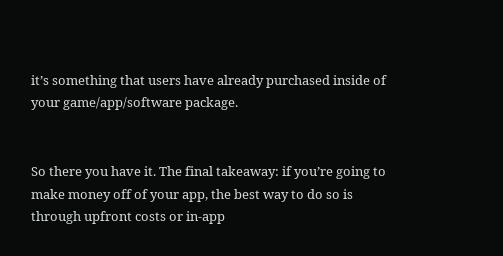it’s something that users have already purchased inside of your game/app/software package.


So there you have it. The final takeaway: if you’re going to make money off of your app, the best way to do so is through upfront costs or in-app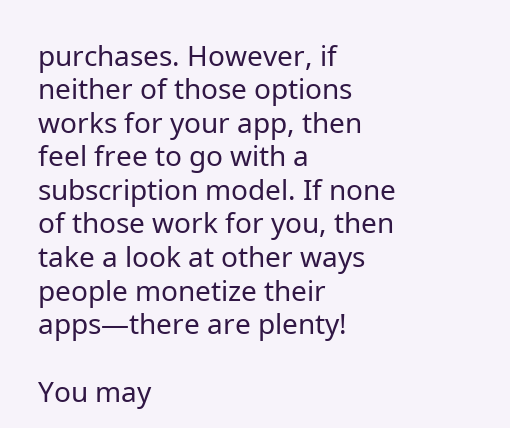purchases. However, if neither of those options works for your app, then feel free to go with a subscription model. If none of those work for you, then take a look at other ways people monetize their apps—there are plenty!

You may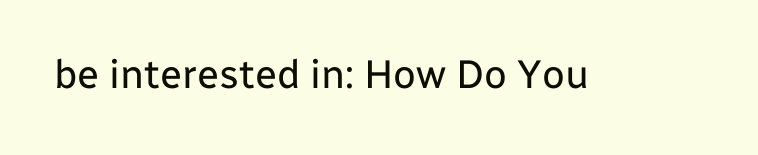be interested in: How Do You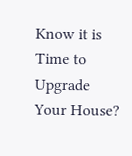Know it is Time to Upgrade Your House?